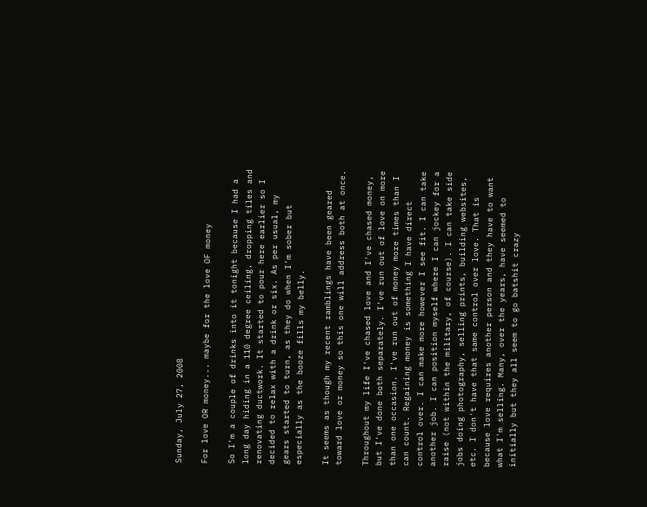Sunday, July 27, 2008

For love OR money... maybe for the love OF money

So I'm a couple of drinks into it tonight because I had a long day hiding in a 110 degree ceiling, dropping tiles and renovating ductwork. It started to pour here earlier so I decided to relax with a drink or six. As per usual, my gears started to turn, as they do when I'm sober but especially as the booze fills my belly.

It seems as though my recent ramblings have been geared toward love or money so this one will address both at once.

Throughout my life I've chased love and I've chased money, but I've done both separately. I've run out of love on more than one occasion. I've run out of money more times than I can count. Regaining money is something I have direct control over. I can make more however I see fit. I can take another job. I can position myself where I can jockey for a raise (not within the military, of course). I can take side jobs doing photography, selling prints, building websites, etc. I don't have that same control over love. That is because love requires another person and they have to want what I'm selling. Many, over the years, have seemed to initially but they all seem to go batshit crazy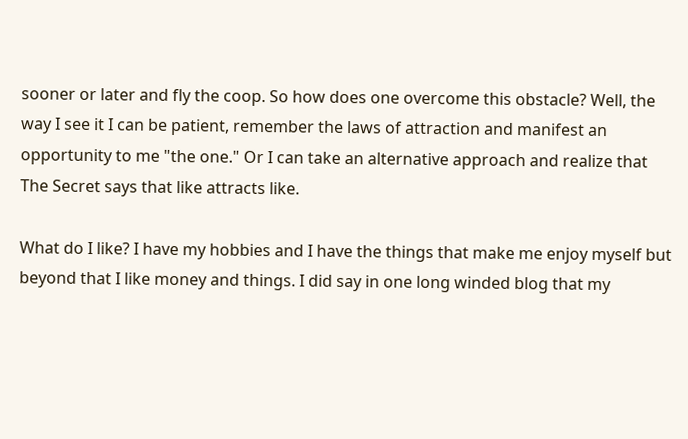sooner or later and fly the coop. So how does one overcome this obstacle? Well, the way I see it I can be patient, remember the laws of attraction and manifest an opportunity to me "the one." Or I can take an alternative approach and realize that The Secret says that like attracts like.

What do I like? I have my hobbies and I have the things that make me enjoy myself but beyond that I like money and things. I did say in one long winded blog that my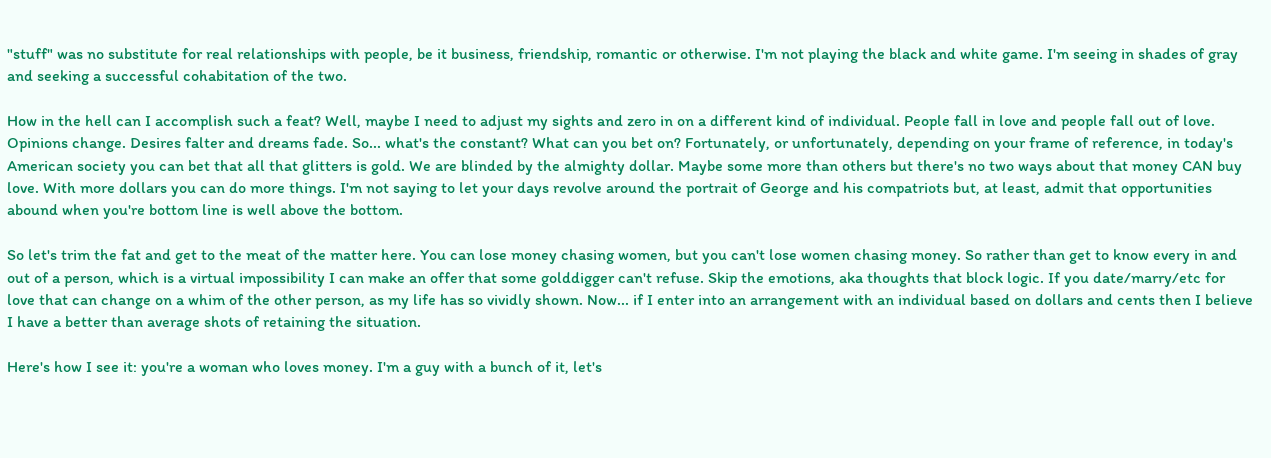"stuff" was no substitute for real relationships with people, be it business, friendship, romantic or otherwise. I'm not playing the black and white game. I'm seeing in shades of gray and seeking a successful cohabitation of the two.

How in the hell can I accomplish such a feat? Well, maybe I need to adjust my sights and zero in on a different kind of individual. People fall in love and people fall out of love. Opinions change. Desires falter and dreams fade. So... what's the constant? What can you bet on? Fortunately, or unfortunately, depending on your frame of reference, in today's American society you can bet that all that glitters is gold. We are blinded by the almighty dollar. Maybe some more than others but there's no two ways about that money CAN buy love. With more dollars you can do more things. I'm not saying to let your days revolve around the portrait of George and his compatriots but, at least, admit that opportunities abound when you're bottom line is well above the bottom.

So let's trim the fat and get to the meat of the matter here. You can lose money chasing women, but you can't lose women chasing money. So rather than get to know every in and out of a person, which is a virtual impossibility I can make an offer that some golddigger can't refuse. Skip the emotions, aka thoughts that block logic. If you date/marry/etc for love that can change on a whim of the other person, as my life has so vividly shown. Now... if I enter into an arrangement with an individual based on dollars and cents then I believe I have a better than average shots of retaining the situation.

Here's how I see it: you're a woman who loves money. I'm a guy with a bunch of it, let's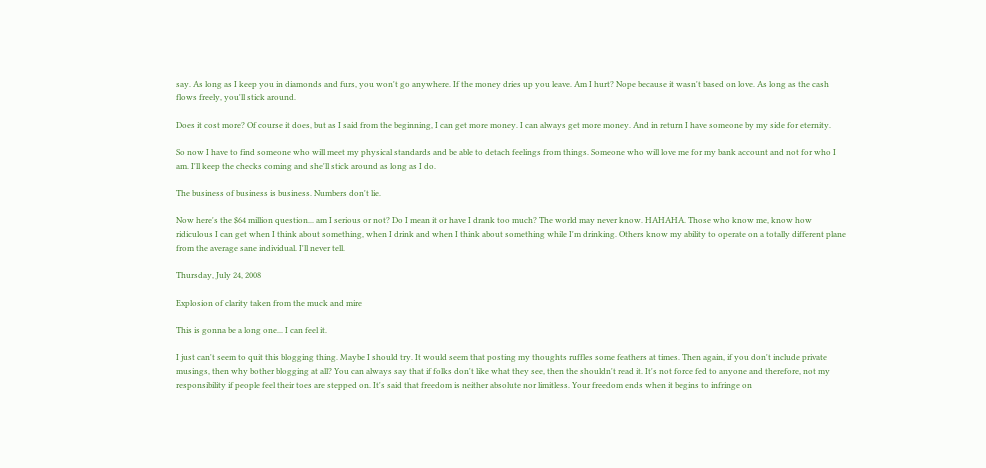say. As long as I keep you in diamonds and furs, you won't go anywhere. If the money dries up you leave. Am I hurt? Nope because it wasn't based on love. As long as the cash flows freely, you'll stick around.

Does it cost more? Of course it does, but as I said from the beginning, I can get more money. I can always get more money. And in return I have someone by my side for eternity.

So now I have to find someone who will meet my physical standards and be able to detach feelings from things. Someone who will love me for my bank account and not for who I am. I'll keep the checks coming and she'll stick around as long as I do.

The business of business is business. Numbers don't lie.

Now here's the $64 million question... am I serious or not? Do I mean it or have I drank too much? The world may never know. HAHAHA. Those who know me, know how ridiculous I can get when I think about something, when I drink and when I think about something while I'm drinking. Others know my ability to operate on a totally different plane from the average sane individual. I'll never tell.

Thursday, July 24, 2008

Explosion of clarity taken from the muck and mire

This is gonna be a long one... I can feel it.

I just can't seem to quit this blogging thing. Maybe I should try. It would seem that posting my thoughts ruffles some feathers at times. Then again, if you don't include private musings, then why bother blogging at all? You can always say that if folks don't like what they see, then the shouldn't read it. It's not force fed to anyone and therefore, not my responsibility if people feel their toes are stepped on. It's said that freedom is neither absolute nor limitless. Your freedom ends when it begins to infringe on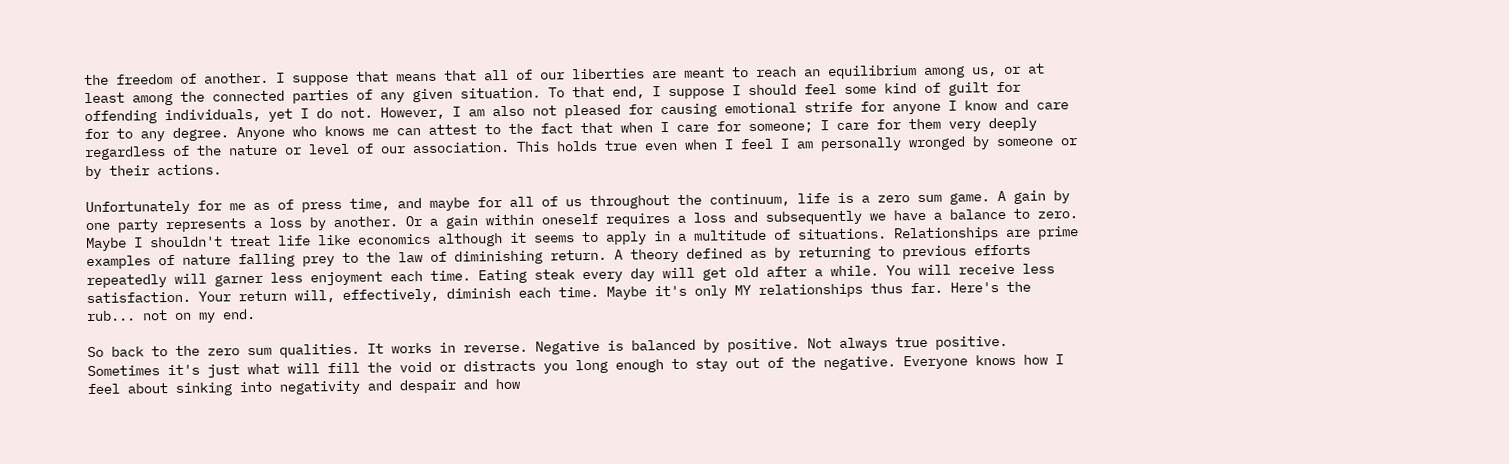the freedom of another. I suppose that means that all of our liberties are meant to reach an equilibrium among us, or at least among the connected parties of any given situation. To that end, I suppose I should feel some kind of guilt for offending individuals, yet I do not. However, I am also not pleased for causing emotional strife for anyone I know and care for to any degree. Anyone who knows me can attest to the fact that when I care for someone; I care for them very deeply regardless of the nature or level of our association. This holds true even when I feel I am personally wronged by someone or by their actions.

Unfortunately for me as of press time, and maybe for all of us throughout the continuum, life is a zero sum game. A gain by one party represents a loss by another. Or a gain within oneself requires a loss and subsequently we have a balance to zero. Maybe I shouldn't treat life like economics although it seems to apply in a multitude of situations. Relationships are prime examples of nature falling prey to the law of diminishing return. A theory defined as by returning to previous efforts repeatedly will garner less enjoyment each time. Eating steak every day will get old after a while. You will receive less satisfaction. Your return will, effectively, diminish each time. Maybe it's only MY relationships thus far. Here's the rub... not on my end.

So back to the zero sum qualities. It works in reverse. Negative is balanced by positive. Not always true positive. Sometimes it's just what will fill the void or distracts you long enough to stay out of the negative. Everyone knows how I feel about sinking into negativity and despair and how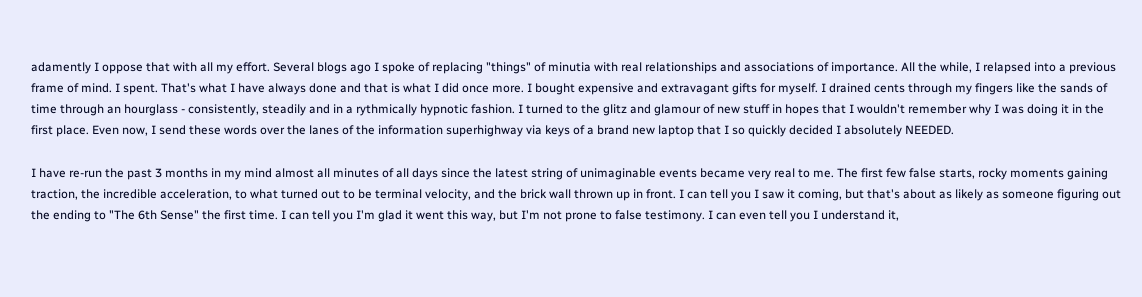adamently I oppose that with all my effort. Several blogs ago I spoke of replacing "things" of minutia with real relationships and associations of importance. All the while, I relapsed into a previous frame of mind. I spent. That's what I have always done and that is what I did once more. I bought expensive and extravagant gifts for myself. I drained cents through my fingers like the sands of time through an hourglass - consistently, steadily and in a rythmically hypnotic fashion. I turned to the glitz and glamour of new stuff in hopes that I wouldn't remember why I was doing it in the first place. Even now, I send these words over the lanes of the information superhighway via keys of a brand new laptop that I so quickly decided I absolutely NEEDED.

I have re-run the past 3 months in my mind almost all minutes of all days since the latest string of unimaginable events became very real to me. The first few false starts, rocky moments gaining traction, the incredible acceleration, to what turned out to be terminal velocity, and the brick wall thrown up in front. I can tell you I saw it coming, but that's about as likely as someone figuring out the ending to "The 6th Sense" the first time. I can tell you I'm glad it went this way, but I'm not prone to false testimony. I can even tell you I understand it,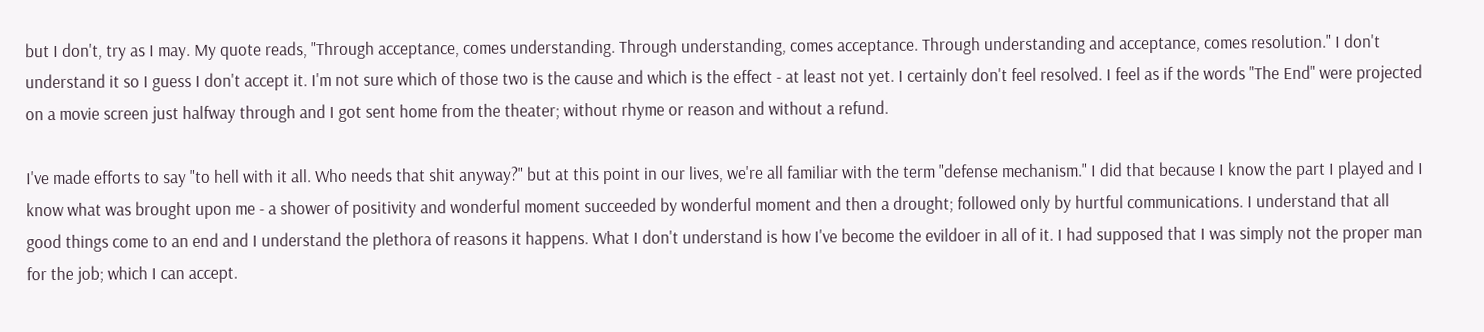but I don't, try as I may. My quote reads, "Through acceptance, comes understanding. Through understanding, comes acceptance. Through understanding and acceptance, comes resolution." I don't understand it so I guess I don't accept it. I'm not sure which of those two is the cause and which is the effect - at least not yet. I certainly don't feel resolved. I feel as if the words "The End" were projected on a movie screen just halfway through and I got sent home from the theater; without rhyme or reason and without a refund.

I've made efforts to say "to hell with it all. Who needs that shit anyway?" but at this point in our lives, we're all familiar with the term "defense mechanism." I did that because I know the part I played and I know what was brought upon me - a shower of positivity and wonderful moment succeeded by wonderful moment and then a drought; followed only by hurtful communications. I understand that all good things come to an end and I understand the plethora of reasons it happens. What I don't understand is how I've become the evildoer in all of it. I had supposed that I was simply not the proper man for the job; which I can accept.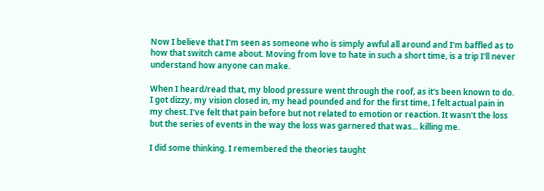Now I believe that I'm seen as someone who is simply awful all around and I'm baffled as to how that switch came about. Moving from love to hate in such a short time, is a trip I'll never understand how anyone can make.

When I heard/read that, my blood pressure went through the roof, as it's been known to do. I got dizzy, my vision closed in, my head pounded and for the first time, I felt actual pain in my chest. I've felt that pain before but not related to emotion or reaction. It wasn't the loss but the series of events in the way the loss was garnered that was... killing me.

I did some thinking. I remembered the theories taught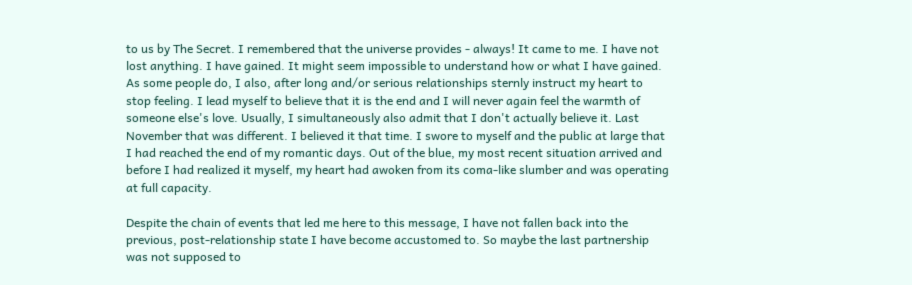to us by The Secret. I remembered that the universe provides - always! It came to me. I have not lost anything. I have gained. It might seem impossible to understand how or what I have gained. As some people do, I also, after long and/or serious relationships sternly instruct my heart to stop feeling. I lead myself to believe that it is the end and I will never again feel the warmth of someone else's love. Usually, I simultaneously also admit that I don't actually believe it. Last November that was different. I believed it that time. I swore to myself and the public at large that I had reached the end of my romantic days. Out of the blue, my most recent situation arrived and before I had realized it myself, my heart had awoken from its coma-like slumber and was operating at full capacity.

Despite the chain of events that led me here to this message, I have not fallen back into the previous, post-relationship state I have become accustomed to. So maybe the last partnership was not supposed to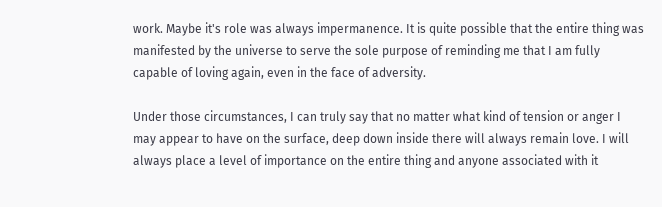work. Maybe it's role was always impermanence. It is quite possible that the entire thing was manifested by the universe to serve the sole purpose of reminding me that I am fully capable of loving again, even in the face of adversity.

Under those circumstances, I can truly say that no matter what kind of tension or anger I may appear to have on the surface, deep down inside there will always remain love. I will always place a level of importance on the entire thing and anyone associated with it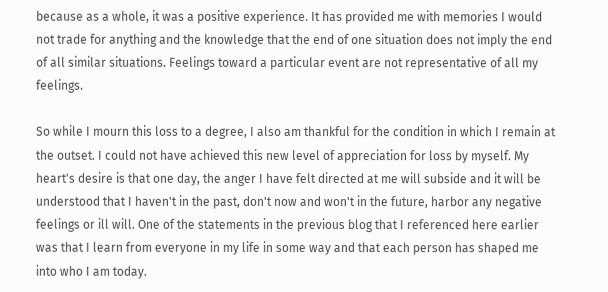because as a whole, it was a positive experience. It has provided me with memories I would not trade for anything and the knowledge that the end of one situation does not imply the end of all similar situations. Feelings toward a particular event are not representative of all my feelings.

So while I mourn this loss to a degree, I also am thankful for the condition in which I remain at the outset. I could not have achieved this new level of appreciation for loss by myself. My heart's desire is that one day, the anger I have felt directed at me will subside and it will be understood that I haven't in the past, don't now and won't in the future, harbor any negative feelings or ill will. One of the statements in the previous blog that I referenced here earlier was that I learn from everyone in my life in some way and that each person has shaped me into who I am today.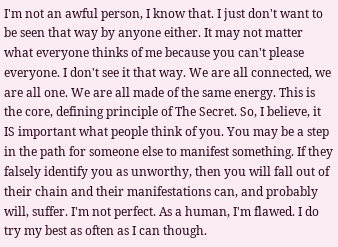I'm not an awful person, I know that. I just don't want to be seen that way by anyone either. It may not matter what everyone thinks of me because you can't please everyone. I don't see it that way. We are all connected, we are all one. We are all made of the same energy. This is the core, defining principle of The Secret. So, I believe, it IS important what people think of you. You may be a step in the path for someone else to manifest something. If they falsely identify you as unworthy, then you will fall out of their chain and their manifestations can, and probably will, suffer. I'm not perfect. As a human, I'm flawed. I do try my best as often as I can though.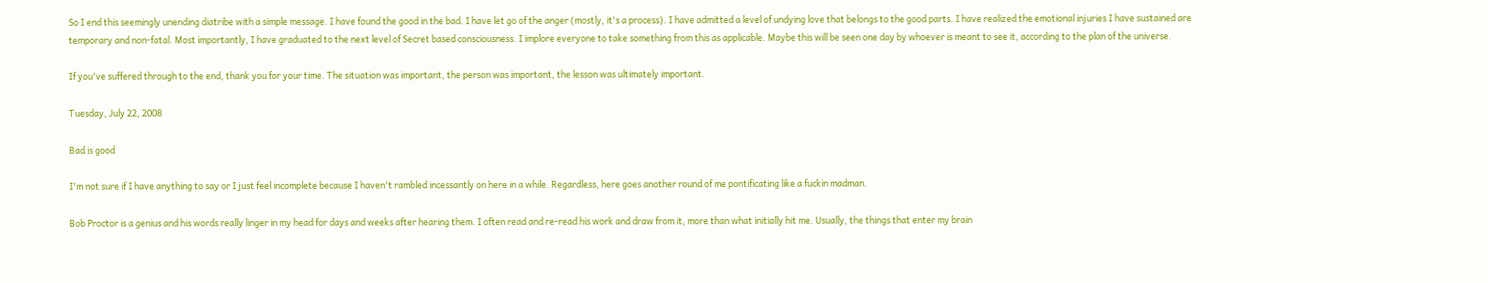So I end this seemingly unending diatribe with a simple message. I have found the good in the bad. I have let go of the anger (mostly, it's a process). I have admitted a level of undying love that belongs to the good parts. I have realized the emotional injuries I have sustained are temporary and non-fatal. Most importantly, I have graduated to the next level of Secret based consciousness. I implore everyone to take something from this as applicable. Maybe this will be seen one day by whoever is meant to see it, according to the plan of the universe.

If you've suffered through to the end, thank you for your time. The situation was important, the person was important, the lesson was ultimately important.

Tuesday, July 22, 2008

Bad is good

I'm not sure if I have anything to say or I just feel incomplete because I haven't rambled incessantly on here in a while. Regardless, here goes another round of me pontificating like a fuckin madman.

Bob Proctor is a genius and his words really linger in my head for days and weeks after hearing them. I often read and re-read his work and draw from it, more than what initially hit me. Usually, the things that enter my brain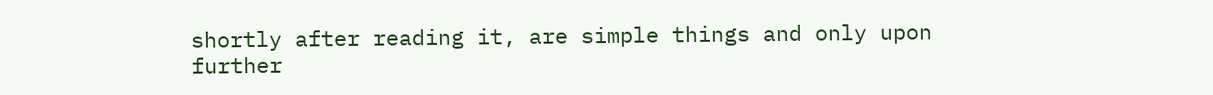shortly after reading it, are simple things and only upon further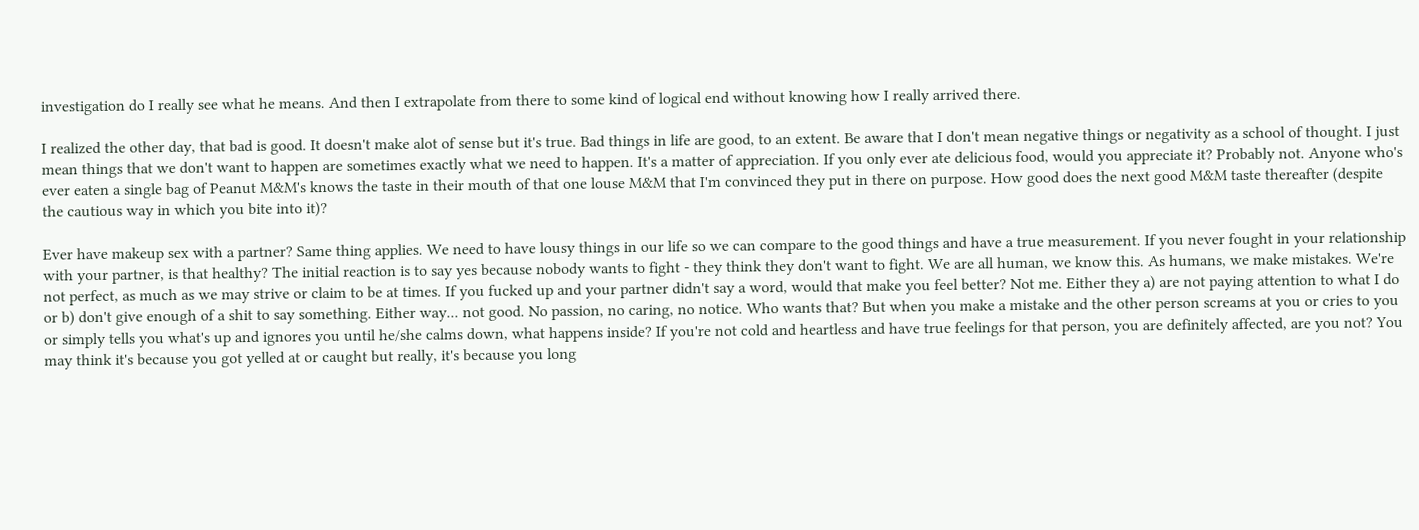investigation do I really see what he means. And then I extrapolate from there to some kind of logical end without knowing how I really arrived there.

I realized the other day, that bad is good. It doesn't make alot of sense but it's true. Bad things in life are good, to an extent. Be aware that I don't mean negative things or negativity as a school of thought. I just mean things that we don't want to happen are sometimes exactly what we need to happen. It's a matter of appreciation. If you only ever ate delicious food, would you appreciate it? Probably not. Anyone who's ever eaten a single bag of Peanut M&M's knows the taste in their mouth of that one louse M&M that I'm convinced they put in there on purpose. How good does the next good M&M taste thereafter (despite the cautious way in which you bite into it)?

Ever have makeup sex with a partner? Same thing applies. We need to have lousy things in our life so we can compare to the good things and have a true measurement. If you never fought in your relationship with your partner, is that healthy? The initial reaction is to say yes because nobody wants to fight - they think they don't want to fight. We are all human, we know this. As humans, we make mistakes. We're not perfect, as much as we may strive or claim to be at times. If you fucked up and your partner didn't say a word, would that make you feel better? Not me. Either they a) are not paying attention to what I do or b) don't give enough of a shit to say something. Either way... not good. No passion, no caring, no notice. Who wants that? But when you make a mistake and the other person screams at you or cries to you or simply tells you what's up and ignores you until he/she calms down, what happens inside? If you're not cold and heartless and have true feelings for that person, you are definitely affected, are you not? You may think it's because you got yelled at or caught but really, it's because you long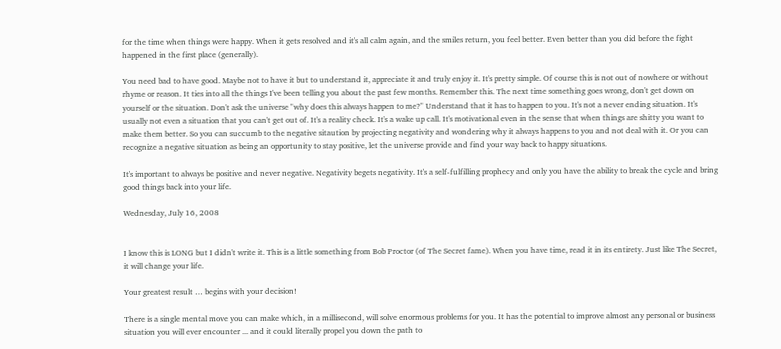for the time when things were happy. When it gets resolved and it's all calm again, and the smiles return, you feel better. Even better than you did before the fight happened in the first place (generally).

You need bad to have good. Maybe not to have it but to understand it, appreciate it and truly enjoy it. It's pretty simple. Of course this is not out of nowhere or without rhyme or reason. It ties into all the things I've been telling you about the past few months. Remember this. The next time something goes wrong, don't get down on yourself or the situation. Don't ask the universe "why does this always happen to me?" Understand that it has to happen to you. It's not a never ending situation. It's usually not even a situation that you can't get out of. It's a reality check. It's a wake up call. It's motivational even in the sense that when things are shitty you want to make them better. So you can succumb to the negative sitaution by projecting negativity and wondering why it always happens to you and not deal with it. Or you can recognize a negative situation as being an opportunity to stay positive, let the universe provide and find your way back to happy situations.

It's important to always be positive and never negative. Negativity begets negativity. It's a self-fulfilling prophecy and only you have the ability to break the cycle and bring good things back into your life.

Wednesday, July 16, 2008


I know this is LONG but I didn't write it. This is a little something from Bob Proctor (of The Secret fame). When you have time, read it in its entirety. Just like The Secret, it will change your life.

Your greatest result … begins with your decision!

There is a single mental move you can make which, in a millisecond, will solve enormous problems for you. It has the potential to improve almost any personal or business situation you will ever encounter ... and it could literally propel you down the path to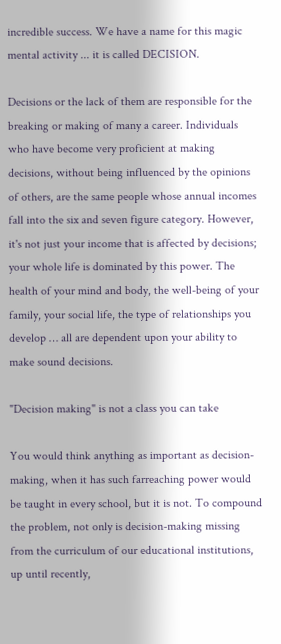incredible success. We have a name for this magic mental activity ... it is called DECISION.

Decisions or the lack of them are responsible for the breaking or making of many a career. Individuals who have become very proficient at making decisions, without being influenced by the opinions of others, are the same people whose annual incomes fall into the six and seven figure category. However, it's not just your income that is affected by decisions; your whole life is dominated by this power. The health of your mind and body, the well-being of your family, your social life, the type of relationships you develop … all are dependent upon your ability to make sound decisions.

"Decision making" is not a class you can take

You would think anything as important as decision-making, when it has such farreaching power would be taught in every school, but it is not. To compound the problem, not only is decision-making missing from the curriculum of our educational institutions, up until recently,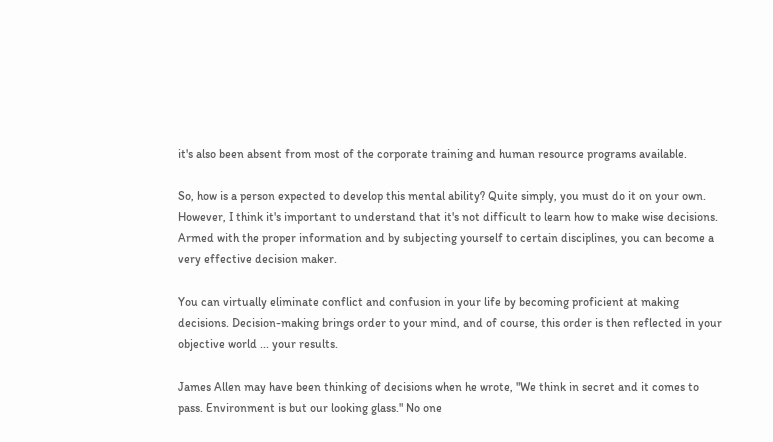it's also been absent from most of the corporate training and human resource programs available.

So, how is a person expected to develop this mental ability? Quite simply, you must do it on your own. However, I think it's important to understand that it's not difficult to learn how to make wise decisions. Armed with the proper information and by subjecting yourself to certain disciplines, you can become a very effective decision maker.

You can virtually eliminate conflict and confusion in your life by becoming proficient at making decisions. Decision-making brings order to your mind, and of course, this order is then reflected in your objective world ... your results.

James Allen may have been thinking of decisions when he wrote, "We think in secret and it comes to pass. Environment is but our looking glass." No one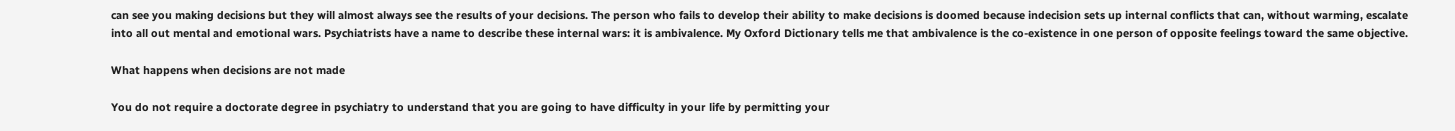can see you making decisions but they will almost always see the results of your decisions. The person who fails to develop their ability to make decisions is doomed because indecision sets up internal conflicts that can, without warming, escalate into all out mental and emotional wars. Psychiatrists have a name to describe these internal wars: it is ambivalence. My Oxford Dictionary tells me that ambivalence is the co-existence in one person of opposite feelings toward the same objective.

What happens when decisions are not made

You do not require a doctorate degree in psychiatry to understand that you are going to have difficulty in your life by permitting your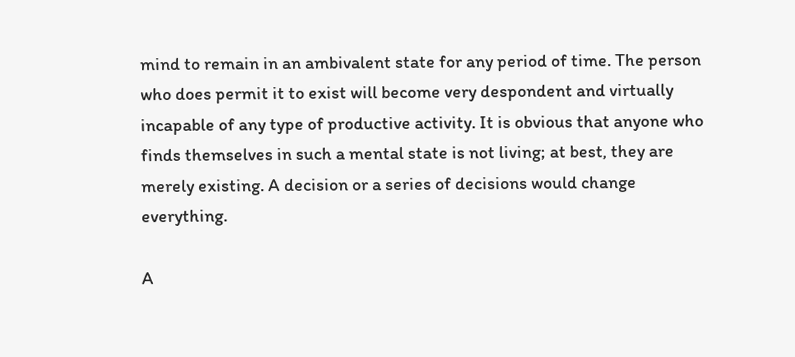mind to remain in an ambivalent state for any period of time. The person who does permit it to exist will become very despondent and virtually incapable of any type of productive activity. It is obvious that anyone who finds themselves in such a mental state is not living; at best, they are merely existing. A decision or a series of decisions would change everything.

A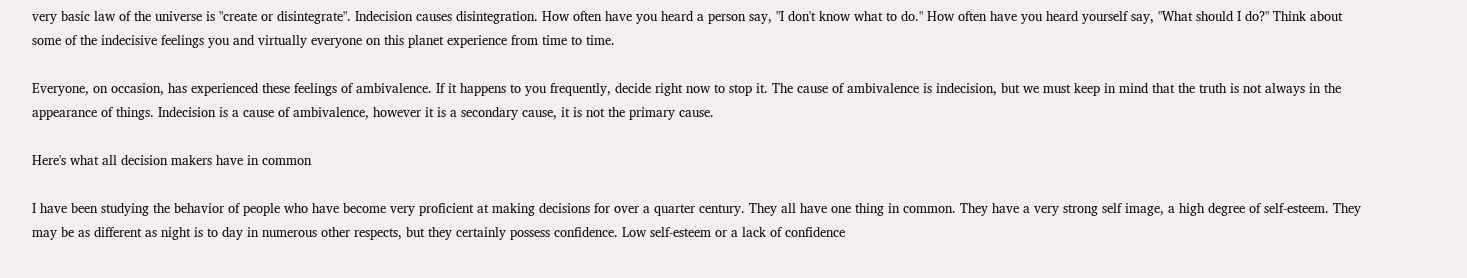very basic law of the universe is "create or disintegrate". Indecision causes disintegration. How often have you heard a person say, "I don't know what to do." How often have you heard yourself say, "What should I do?" Think about some of the indecisive feelings you and virtually everyone on this planet experience from time to time.

Everyone, on occasion, has experienced these feelings of ambivalence. If it happens to you frequently, decide right now to stop it. The cause of ambivalence is indecision, but we must keep in mind that the truth is not always in the appearance of things. Indecision is a cause of ambivalence, however it is a secondary cause, it is not the primary cause.

Here's what all decision makers have in common

I have been studying the behavior of people who have become very proficient at making decisions for over a quarter century. They all have one thing in common. They have a very strong self image, a high degree of self-esteem. They may be as different as night is to day in numerous other respects, but they certainly possess confidence. Low self-esteem or a lack of confidence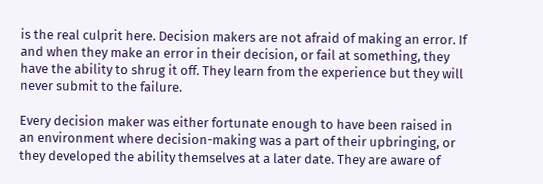is the real culprit here. Decision makers are not afraid of making an error. If and when they make an error in their decision, or fail at something, they have the ability to shrug it off. They learn from the experience but they will never submit to the failure.

Every decision maker was either fortunate enough to have been raised in an environment where decision-making was a part of their upbringing, or they developed the ability themselves at a later date. They are aware of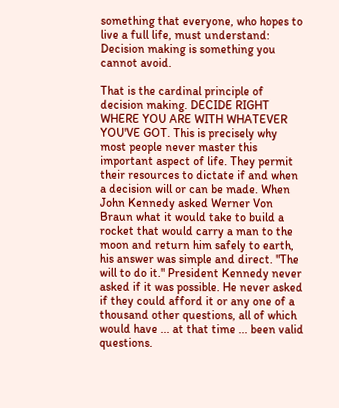something that everyone, who hopes to live a full life, must understand: Decision making is something you cannot avoid.

That is the cardinal principle of decision making. DECIDE RIGHT WHERE YOU ARE WITH WHATEVER YOU'VE GOT. This is precisely why most people never master this important aspect of life. They permit their resources to dictate if and when a decision will or can be made. When John Kennedy asked Werner Von Braun what it would take to build a rocket that would carry a man to the moon and return him safely to earth, his answer was simple and direct. "The will to do it." President Kennedy never asked if it was possible. He never asked if they could afford it or any one of a thousand other questions, all of which would have ... at that time ... been valid questions.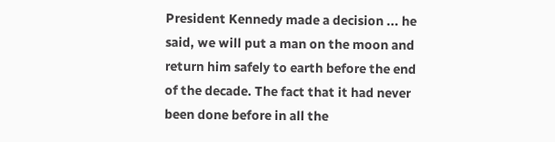President Kennedy made a decision ... he said, we will put a man on the moon and return him safely to earth before the end of the decade. The fact that it had never been done before in all the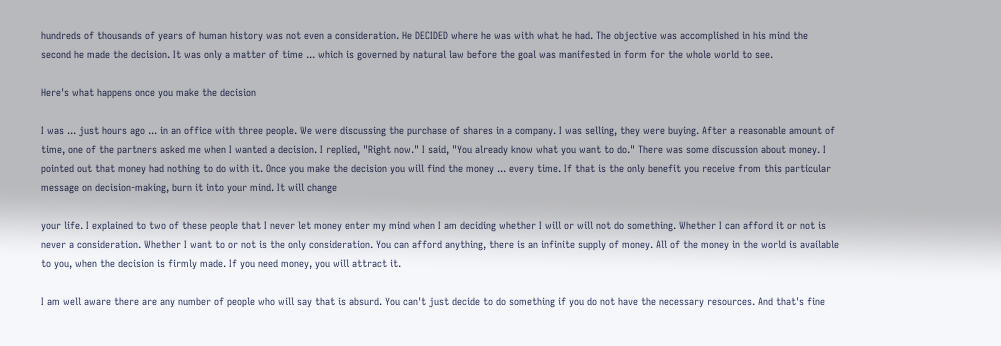hundreds of thousands of years of human history was not even a consideration. He DECIDED where he was with what he had. The objective was accomplished in his mind the second he made the decision. It was only a matter of time ... which is governed by natural law before the goal was manifested in form for the whole world to see.

Here's what happens once you make the decision

I was ... just hours ago ... in an office with three people. We were discussing the purchase of shares in a company. I was selling, they were buying. After a reasonable amount of time, one of the partners asked me when I wanted a decision. I replied, "Right now." I said, "You already know what you want to do." There was some discussion about money. I pointed out that money had nothing to do with it. Once you make the decision you will find the money ... every time. If that is the only benefit you receive from this particular message on decision-making, burn it into your mind. It will change

your life. I explained to two of these people that I never let money enter my mind when I am deciding whether I will or will not do something. Whether I can afford it or not is never a consideration. Whether I want to or not is the only consideration. You can afford anything, there is an infinite supply of money. All of the money in the world is available to you, when the decision is firmly made. If you need money, you will attract it.

I am well aware there are any number of people who will say that is absurd. You can't just decide to do something if you do not have the necessary resources. And that's fine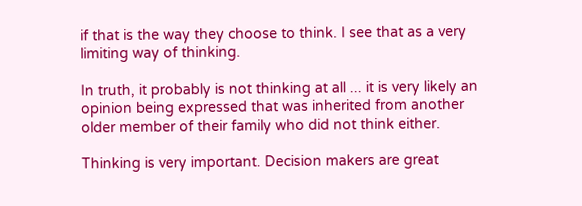if that is the way they choose to think. I see that as a very limiting way of thinking.

In truth, it probably is not thinking at all ... it is very likely an opinion being expressed that was inherited from another older member of their family who did not think either.

Thinking is very important. Decision makers are great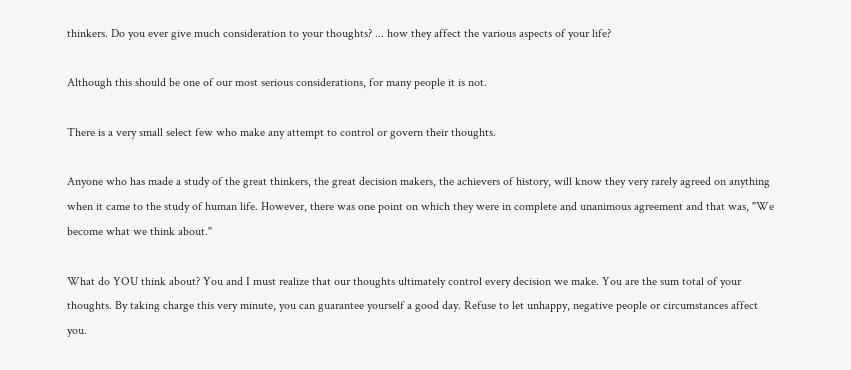thinkers. Do you ever give much consideration to your thoughts? ... how they affect the various aspects of your life?

Although this should be one of our most serious considerations, for many people it is not.

There is a very small select few who make any attempt to control or govern their thoughts.

Anyone who has made a study of the great thinkers, the great decision makers, the achievers of history, will know they very rarely agreed on anything when it came to the study of human life. However, there was one point on which they were in complete and unanimous agreement and that was, "We become what we think about."

What do YOU think about? You and I must realize that our thoughts ultimately control every decision we make. You are the sum total of your thoughts. By taking charge this very minute, you can guarantee yourself a good day. Refuse to let unhappy, negative people or circumstances affect you.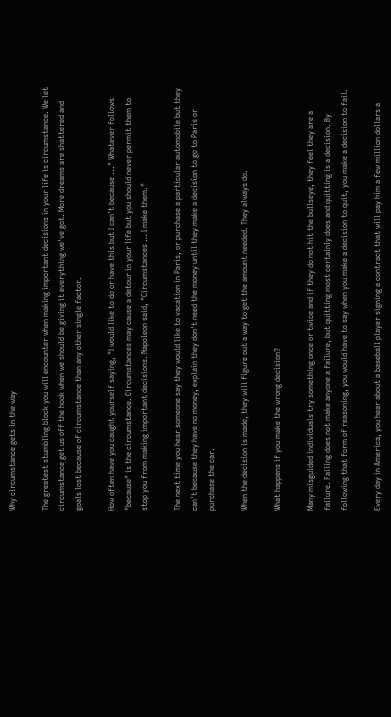Why circumstance gets in the way

The greatest stumbling block you will encounter when making important decisions in your life is circumstance. We let circumstance get us off the hook when we should be giving it everything we've got. More dreams are shattered and goals lost because of circumstance than any other single factor.

How often have you caught yourself saying, "I would like to do or have this but I can't because ..." Whatever follows "because" is the circumstance. Circumstances may cause a detour in your life but you should never permit them to stop you from making important decisions. Napoleon said, "Circumstances … I make them."

The next time you hear someone say they would like to vacation in Paris, or purchase a particular automobile but they can't because they have no money, explain they don't need the money until they make a decision to go to Paris or purchase the car.

When the decision is made, they will figure out a way to get the amount needed. They always do.

What happens if you make the wrong decision?

Many misguided individuals try something once or twice and if they do not hit the bullseye, they feel they are a failure. Failing does not make anyone a failure, but quitting most certainly does and quitting is a decision. By following that form of reasoning, you would have to say when you make a decision to quit, you make a decision to fail.

Every day in America, you hear about a baseball player signing a contract that will pay him a few million dollars a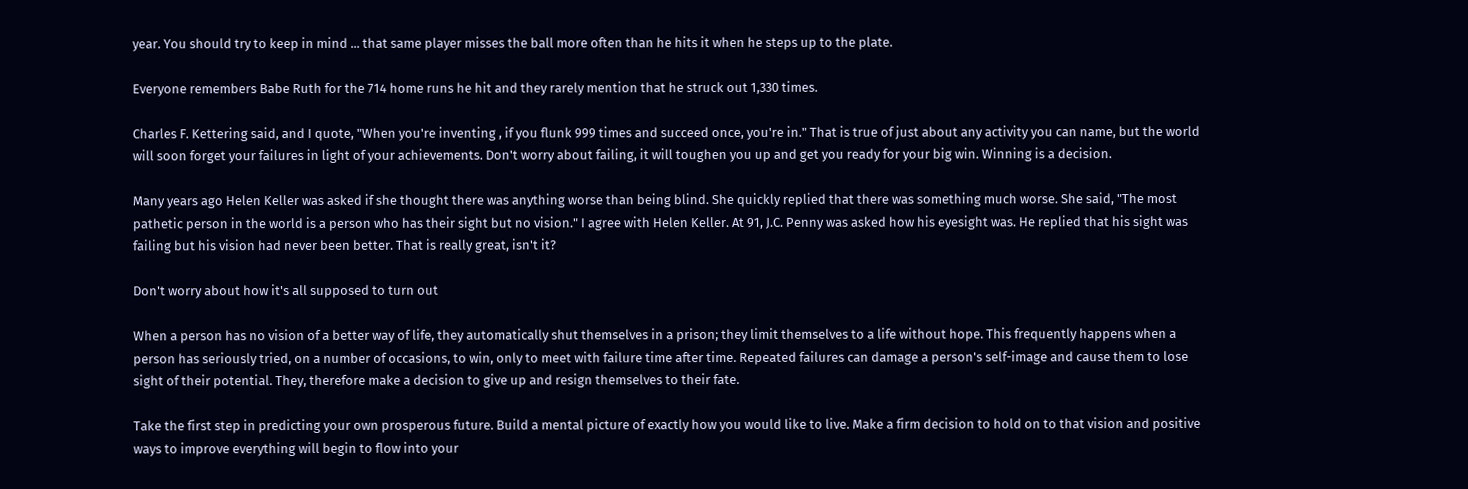year. You should try to keep in mind ... that same player misses the ball more often than he hits it when he steps up to the plate.

Everyone remembers Babe Ruth for the 714 home runs he hit and they rarely mention that he struck out 1,330 times.

Charles F. Kettering said, and I quote, "When you're inventing , if you flunk 999 times and succeed once, you're in." That is true of just about any activity you can name, but the world will soon forget your failures in light of your achievements. Don't worry about failing, it will toughen you up and get you ready for your big win. Winning is a decision.

Many years ago Helen Keller was asked if she thought there was anything worse than being blind. She quickly replied that there was something much worse. She said, "The most pathetic person in the world is a person who has their sight but no vision." I agree with Helen Keller. At 91, J.C. Penny was asked how his eyesight was. He replied that his sight was failing but his vision had never been better. That is really great, isn't it?

Don't worry about how it's all supposed to turn out

When a person has no vision of a better way of life, they automatically shut themselves in a prison; they limit themselves to a life without hope. This frequently happens when a person has seriously tried, on a number of occasions, to win, only to meet with failure time after time. Repeated failures can damage a person's self-image and cause them to lose sight of their potential. They, therefore make a decision to give up and resign themselves to their fate.

Take the first step in predicting your own prosperous future. Build a mental picture of exactly how you would like to live. Make a firm decision to hold on to that vision and positive ways to improve everything will begin to flow into your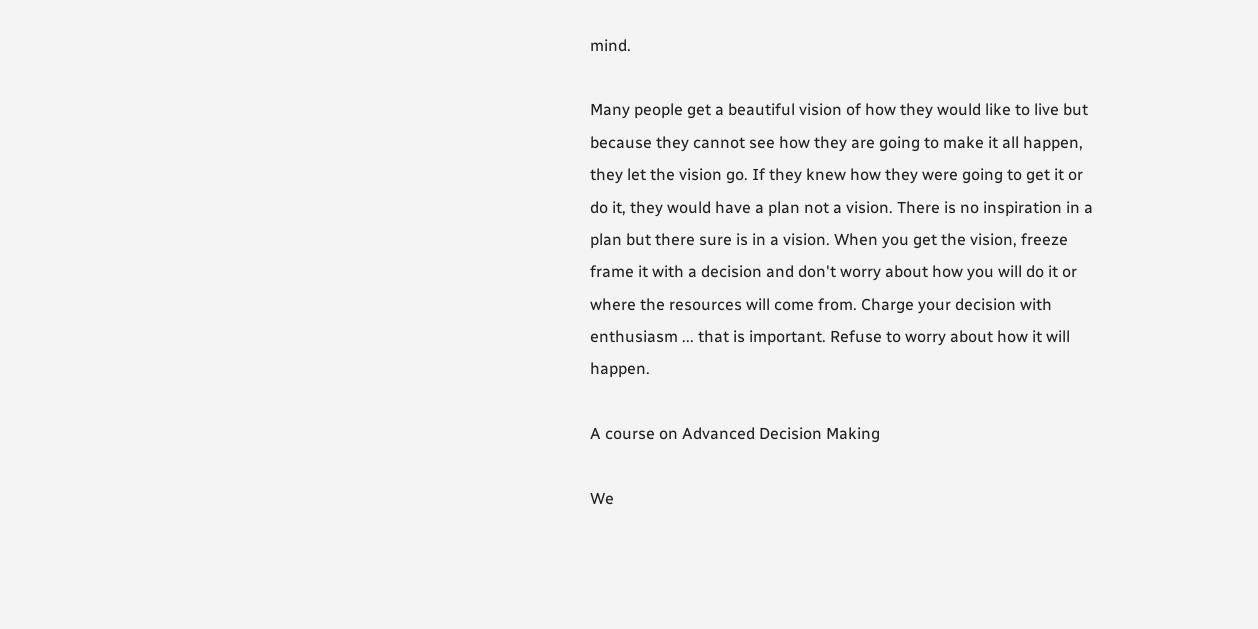mind.

Many people get a beautiful vision of how they would like to live but because they cannot see how they are going to make it all happen, they let the vision go. If they knew how they were going to get it or do it, they would have a plan not a vision. There is no inspiration in a plan but there sure is in a vision. When you get the vision, freeze frame it with a decision and don't worry about how you will do it or where the resources will come from. Charge your decision with enthusiasm ... that is important. Refuse to worry about how it will happen.

A course on Advanced Decision Making

We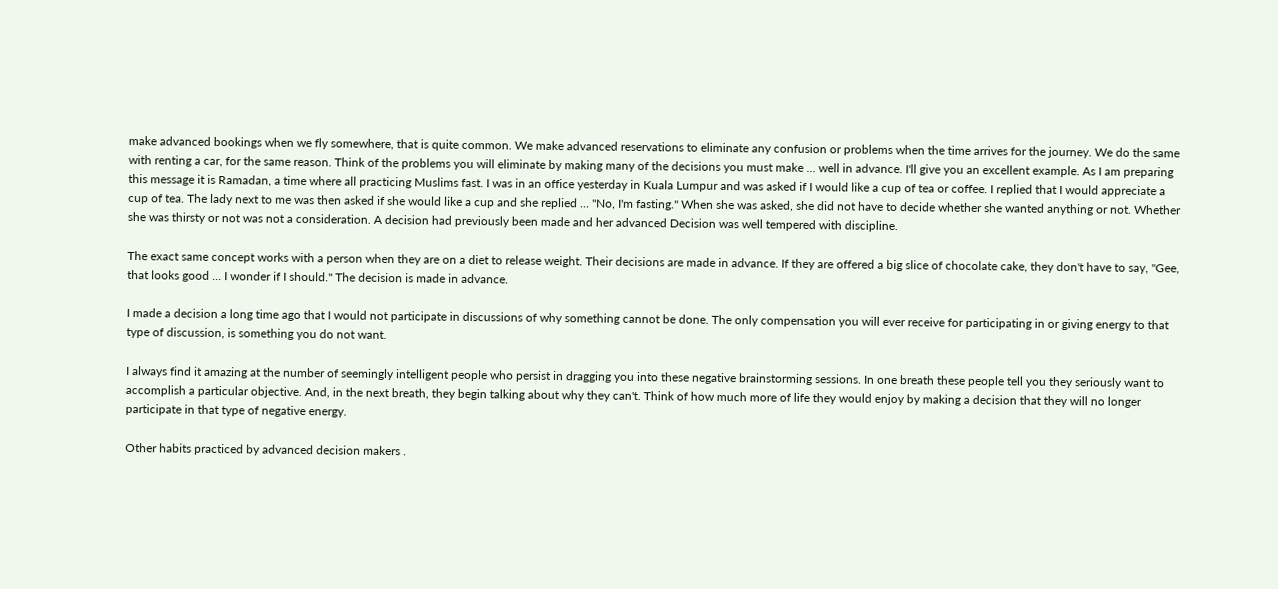make advanced bookings when we fly somewhere, that is quite common. We make advanced reservations to eliminate any confusion or problems when the time arrives for the journey. We do the same with renting a car, for the same reason. Think of the problems you will eliminate by making many of the decisions you must make ... well in advance. I'll give you an excellent example. As I am preparing this message it is Ramadan, a time where all practicing Muslims fast. I was in an office yesterday in Kuala Lumpur and was asked if I would like a cup of tea or coffee. I replied that I would appreciate a cup of tea. The lady next to me was then asked if she would like a cup and she replied ... "No, I'm fasting." When she was asked, she did not have to decide whether she wanted anything or not. Whether she was thirsty or not was not a consideration. A decision had previously been made and her advanced Decision was well tempered with discipline.

The exact same concept works with a person when they are on a diet to release weight. Their decisions are made in advance. If they are offered a big slice of chocolate cake, they don't have to say, "Gee, that looks good ... I wonder if I should." The decision is made in advance.

I made a decision a long time ago that I would not participate in discussions of why something cannot be done. The only compensation you will ever receive for participating in or giving energy to that type of discussion, is something you do not want.

I always find it amazing at the number of seemingly intelligent people who persist in dragging you into these negative brainstorming sessions. In one breath these people tell you they seriously want to accomplish a particular objective. And, in the next breath, they begin talking about why they can't. Think of how much more of life they would enjoy by making a decision that they will no longer participate in that type of negative energy.

Other habits practiced by advanced decision makers .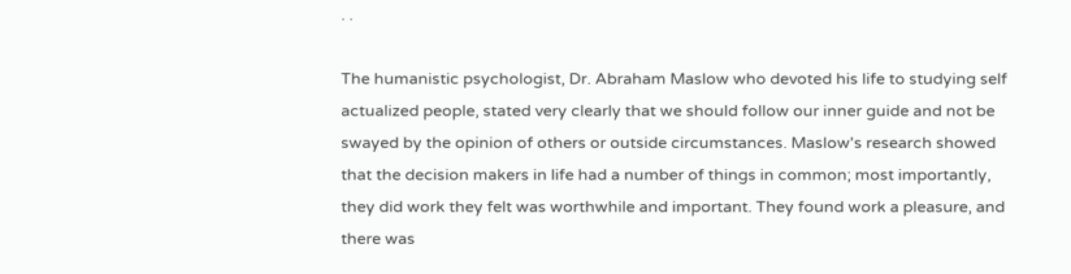. .

The humanistic psychologist, Dr. Abraham Maslow who devoted his life to studying self actualized people, stated very clearly that we should follow our inner guide and not be swayed by the opinion of others or outside circumstances. Maslow's research showed that the decision makers in life had a number of things in common; most importantly, they did work they felt was worthwhile and important. They found work a pleasure, and there was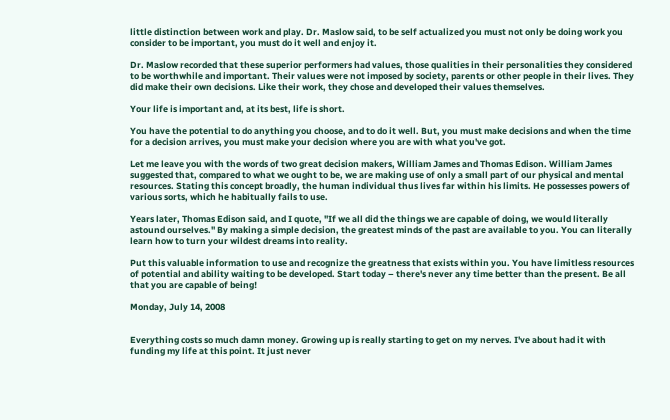little distinction between work and play. Dr. Maslow said, to be self actualized you must not only be doing work you consider to be important, you must do it well and enjoy it.

Dr. Maslow recorded that these superior performers had values, those qualities in their personalities they considered to be worthwhile and important. Their values were not imposed by society, parents or other people in their lives. They did make their own decisions. Like their work, they chose and developed their values themselves.

Your life is important and, at its best, life is short.

You have the potential to do anything you choose, and to do it well. But, you must make decisions and when the time for a decision arrives, you must make your decision where you are with what you've got.

Let me leave you with the words of two great decision makers, William James and Thomas Edison. William James suggested that, compared to what we ought to be, we are making use of only a small part of our physical and mental resources. Stating this concept broadly, the human individual thus lives far within his limits. He possesses powers of various sorts, which he habitually fails to use.

Years later, Thomas Edison said, and I quote, "If we all did the things we are capable of doing, we would literally astound ourselves." By making a simple decision, the greatest minds of the past are available to you. You can literally learn how to turn your wildest dreams into reality.

Put this valuable information to use and recognize the greatness that exists within you. You have limitless resources of potential and ability waiting to be developed. Start today – there's never any time better than the present. Be all that you are capable of being!

Monday, July 14, 2008


Everything costs so much damn money. Growing up is really starting to get on my nerves. I've about had it with funding my life at this point. It just never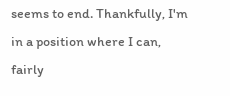seems to end. Thankfully, I'm in a position where I can, fairly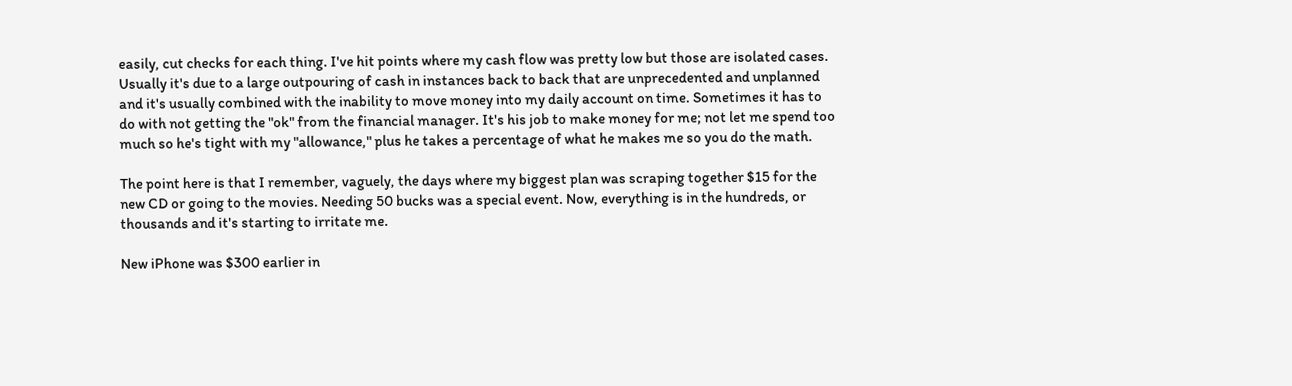easily, cut checks for each thing. I've hit points where my cash flow was pretty low but those are isolated cases. Usually it's due to a large outpouring of cash in instances back to back that are unprecedented and unplanned and it's usually combined with the inability to move money into my daily account on time. Sometimes it has to do with not getting the "ok" from the financial manager. It's his job to make money for me; not let me spend too much so he's tight with my "allowance," plus he takes a percentage of what he makes me so you do the math.

The point here is that I remember, vaguely, the days where my biggest plan was scraping together $15 for the new CD or going to the movies. Needing 50 bucks was a special event. Now, everything is in the hundreds, or thousands and it's starting to irritate me.

New iPhone was $300 earlier in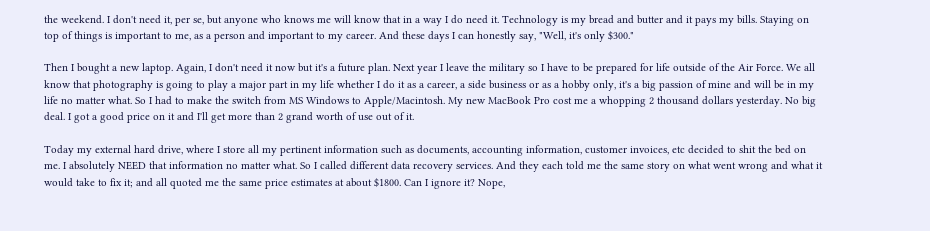the weekend. I don't need it, per se, but anyone who knows me will know that in a way I do need it. Technology is my bread and butter and it pays my bills. Staying on top of things is important to me, as a person and important to my career. And these days I can honestly say, "Well, it's only $300."

Then I bought a new laptop. Again, I don't need it now but it's a future plan. Next year I leave the military so I have to be prepared for life outside of the Air Force. We all know that photography is going to play a major part in my life whether I do it as a career, a side business or as a hobby only, it's a big passion of mine and will be in my life no matter what. So I had to make the switch from MS Windows to Apple/Macintosh. My new MacBook Pro cost me a whopping 2 thousand dollars yesterday. No big deal. I got a good price on it and I'll get more than 2 grand worth of use out of it.

Today my external hard drive, where I store all my pertinent information such as documents, accounting information, customer invoices, etc decided to shit the bed on me. I absolutely NEED that information no matter what. So I called different data recovery services. And they each told me the same story on what went wrong and what it would take to fix it; and all quoted me the same price estimates at about $1800. Can I ignore it? Nope,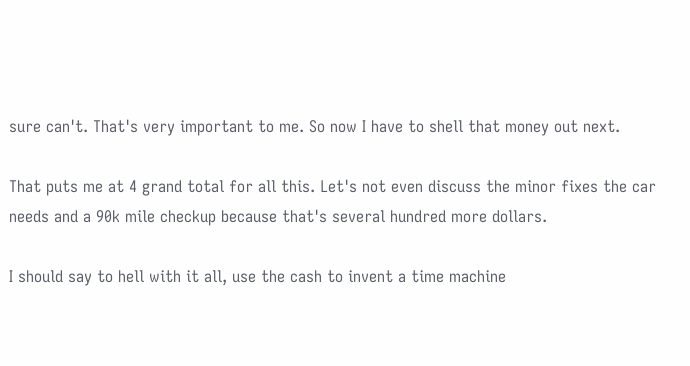sure can't. That's very important to me. So now I have to shell that money out next.

That puts me at 4 grand total for all this. Let's not even discuss the minor fixes the car needs and a 90k mile checkup because that's several hundred more dollars.

I should say to hell with it all, use the cash to invent a time machine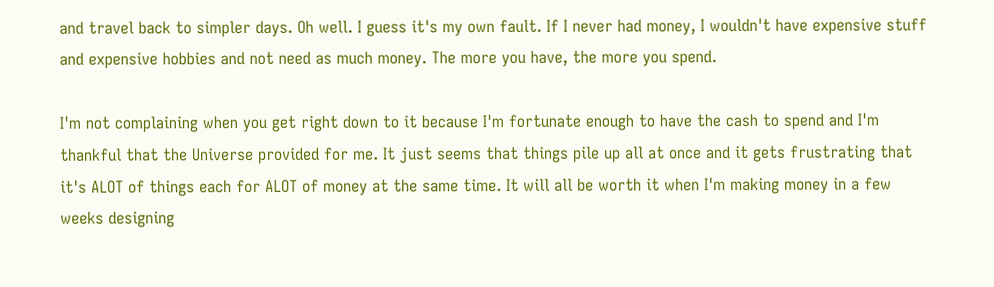and travel back to simpler days. Oh well. I guess it's my own fault. If I never had money, I wouldn't have expensive stuff and expensive hobbies and not need as much money. The more you have, the more you spend.

I'm not complaining when you get right down to it because I'm fortunate enough to have the cash to spend and I'm thankful that the Universe provided for me. It just seems that things pile up all at once and it gets frustrating that it's ALOT of things each for ALOT of money at the same time. It will all be worth it when I'm making money in a few weeks designing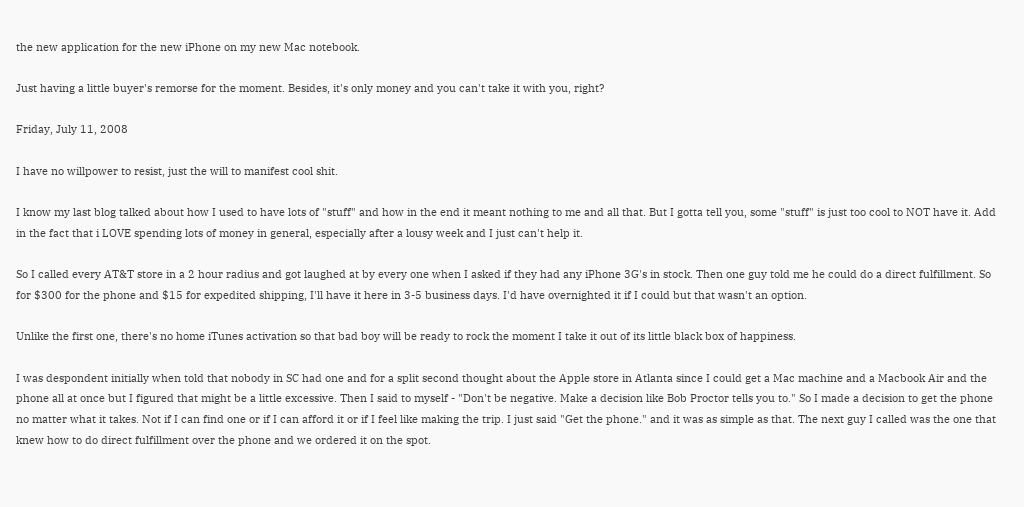the new application for the new iPhone on my new Mac notebook.

Just having a little buyer's remorse for the moment. Besides, it's only money and you can't take it with you, right?

Friday, July 11, 2008

I have no willpower to resist, just the will to manifest cool shit.

I know my last blog talked about how I used to have lots of "stuff" and how in the end it meant nothing to me and all that. But I gotta tell you, some "stuff" is just too cool to NOT have it. Add in the fact that i LOVE spending lots of money in general, especially after a lousy week and I just can't help it.

So I called every AT&T store in a 2 hour radius and got laughed at by every one when I asked if they had any iPhone 3G's in stock. Then one guy told me he could do a direct fulfillment. So for $300 for the phone and $15 for expedited shipping, I'll have it here in 3-5 business days. I'd have overnighted it if I could but that wasn't an option.

Unlike the first one, there's no home iTunes activation so that bad boy will be ready to rock the moment I take it out of its little black box of happiness.

I was despondent initially when told that nobody in SC had one and for a split second thought about the Apple store in Atlanta since I could get a Mac machine and a Macbook Air and the phone all at once but I figured that might be a little excessive. Then I said to myself - "Don't be negative. Make a decision like Bob Proctor tells you to." So I made a decision to get the phone no matter what it takes. Not if I can find one or if I can afford it or if I feel like making the trip. I just said "Get the phone." and it was as simple as that. The next guy I called was the one that knew how to do direct fulfillment over the phone and we ordered it on the spot.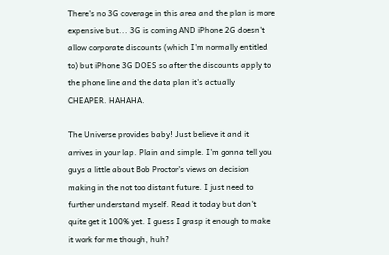There's no 3G coverage in this area and the plan is more expensive but... 3G is coming AND iPhone 2G doesn't allow corporate discounts (which I'm normally entitled to) but iPhone 3G DOES so after the discounts apply to the phone line and the data plan it's actually CHEAPER. HAHAHA.

The Universe provides baby! Just believe it and it arrives in your lap. Plain and simple. I'm gonna tell you guys a little about Bob Proctor's views on decision making in the not too distant future. I just need to further understand myself. Read it today but don't quite get it 100% yet. I guess I grasp it enough to make it work for me though, huh?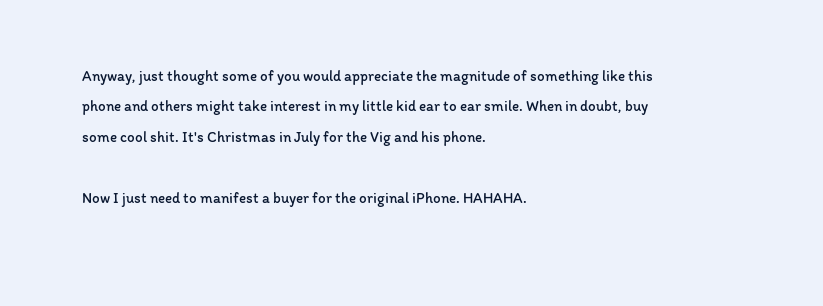Anyway, just thought some of you would appreciate the magnitude of something like this phone and others might take interest in my little kid ear to ear smile. When in doubt, buy some cool shit. It's Christmas in July for the Vig and his phone.

Now I just need to manifest a buyer for the original iPhone. HAHAHA.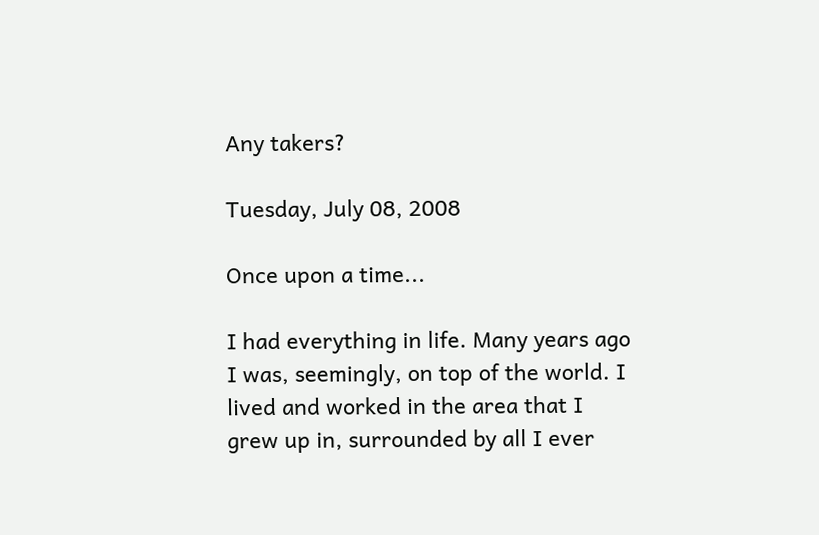Any takers?

Tuesday, July 08, 2008

Once upon a time...

I had everything in life. Many years ago I was, seemingly, on top of the world. I lived and worked in the area that I grew up in, surrounded by all I ever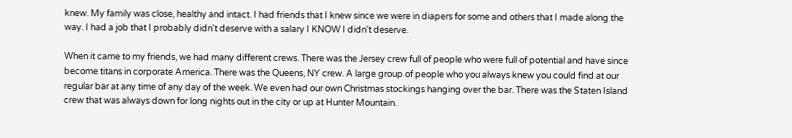knew. My family was close, healthy and intact. I had friends that I knew since we were in diapers for some and others that I made along the way. I had a job that I probably didn't deserve with a salary I KNOW I didn't deserve.

When it came to my friends, we had many different crews. There was the Jersey crew full of people who were full of potential and have since become titans in corporate America. There was the Queens, NY crew. A large group of people who you always knew you could find at our regular bar at any time of any day of the week. We even had our own Christmas stockings hanging over the bar. There was the Staten Island crew that was always down for long nights out in the city or up at Hunter Mountain.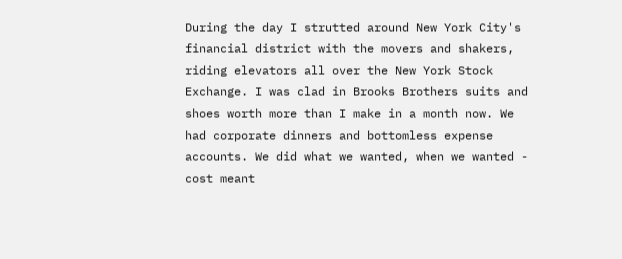During the day I strutted around New York City's financial district with the movers and shakers, riding elevators all over the New York Stock Exchange. I was clad in Brooks Brothers suits and shoes worth more than I make in a month now. We had corporate dinners and bottomless expense accounts. We did what we wanted, when we wanted - cost meant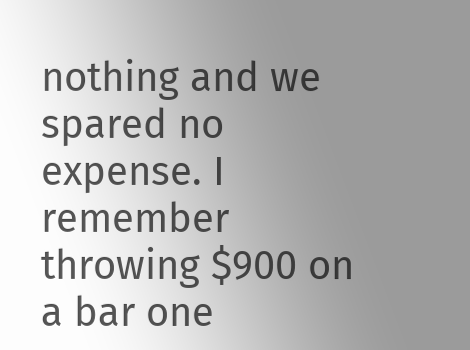nothing and we spared no expense. I remember throwing $900 on a bar one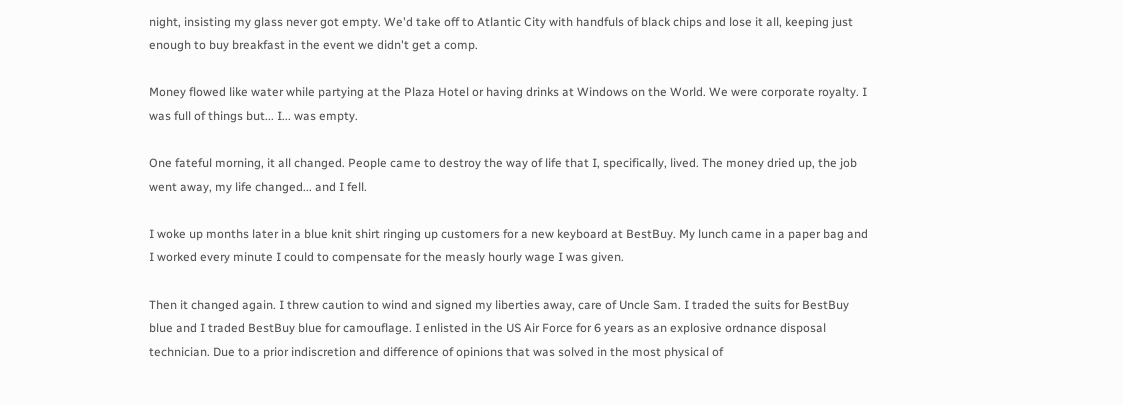night, insisting my glass never got empty. We'd take off to Atlantic City with handfuls of black chips and lose it all, keeping just enough to buy breakfast in the event we didn't get a comp.

Money flowed like water while partying at the Plaza Hotel or having drinks at Windows on the World. We were corporate royalty. I was full of things but... I... was empty.

One fateful morning, it all changed. People came to destroy the way of life that I, specifically, lived. The money dried up, the job went away, my life changed... and I fell.

I woke up months later in a blue knit shirt ringing up customers for a new keyboard at BestBuy. My lunch came in a paper bag and I worked every minute I could to compensate for the measly hourly wage I was given.

Then it changed again. I threw caution to wind and signed my liberties away, care of Uncle Sam. I traded the suits for BestBuy blue and I traded BestBuy blue for camouflage. I enlisted in the US Air Force for 6 years as an explosive ordnance disposal technician. Due to a prior indiscretion and difference of opinions that was solved in the most physical of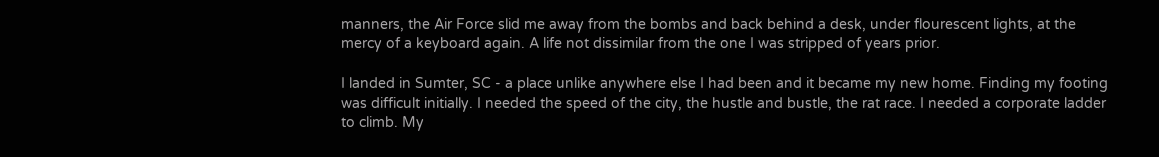manners, the Air Force slid me away from the bombs and back behind a desk, under flourescent lights, at the mercy of a keyboard again. A life not dissimilar from the one I was stripped of years prior.

I landed in Sumter, SC - a place unlike anywhere else I had been and it became my new home. Finding my footing was difficult initially. I needed the speed of the city, the hustle and bustle, the rat race. I needed a corporate ladder to climb. My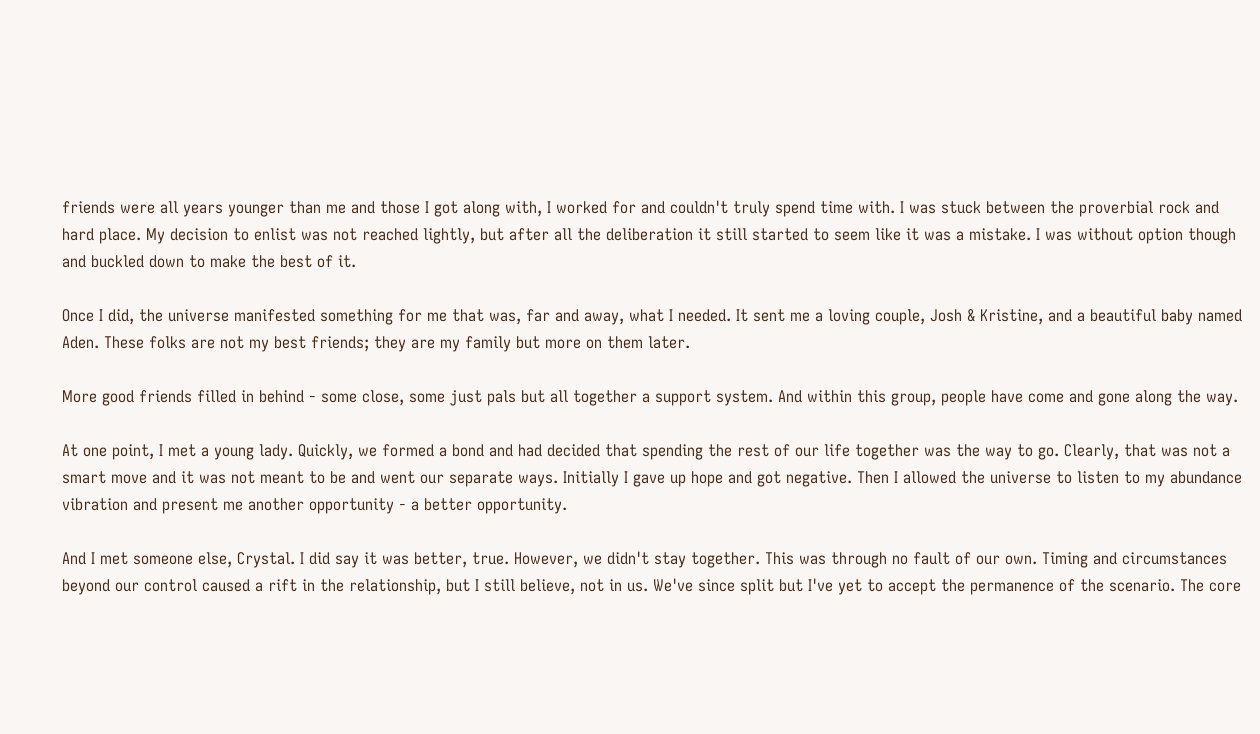friends were all years younger than me and those I got along with, I worked for and couldn't truly spend time with. I was stuck between the proverbial rock and hard place. My decision to enlist was not reached lightly, but after all the deliberation it still started to seem like it was a mistake. I was without option though and buckled down to make the best of it.

Once I did, the universe manifested something for me that was, far and away, what I needed. It sent me a loving couple, Josh & Kristine, and a beautiful baby named Aden. These folks are not my best friends; they are my family but more on them later.

More good friends filled in behind - some close, some just pals but all together a support system. And within this group, people have come and gone along the way.

At one point, I met a young lady. Quickly, we formed a bond and had decided that spending the rest of our life together was the way to go. Clearly, that was not a smart move and it was not meant to be and went our separate ways. Initially I gave up hope and got negative. Then I allowed the universe to listen to my abundance vibration and present me another opportunity - a better opportunity.

And I met someone else, Crystal. I did say it was better, true. However, we didn't stay together. This was through no fault of our own. Timing and circumstances beyond our control caused a rift in the relationship, but I still believe, not in us. We've since split but I've yet to accept the permanence of the scenario. The core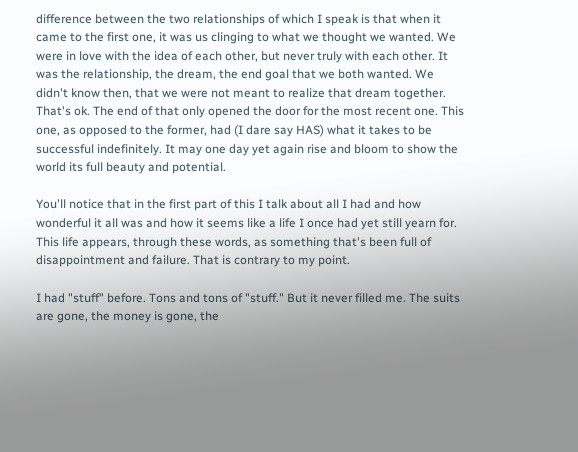difference between the two relationships of which I speak is that when it came to the first one, it was us clinging to what we thought we wanted. We were in love with the idea of each other, but never truly with each other. It was the relationship, the dream, the end goal that we both wanted. We didn't know then, that we were not meant to realize that dream together. That's ok. The end of that only opened the door for the most recent one. This one, as opposed to the former, had (I dare say HAS) what it takes to be successful indefinitely. It may one day yet again rise and bloom to show the world its full beauty and potential.

You'll notice that in the first part of this I talk about all I had and how wonderful it all was and how it seems like a life I once had yet still yearn for. This life appears, through these words, as something that's been full of disappointment and failure. That is contrary to my point.

I had "stuff" before. Tons and tons of "stuff." But it never filled me. The suits are gone, the money is gone, the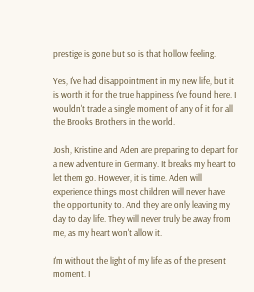prestige is gone but so is that hollow feeling.

Yes, I've had disappointment in my new life, but it is worth it for the true happiness I've found here. I wouldn't trade a single moment of any of it for all the Brooks Brothers in the world.

Josh, Kristine and Aden are preparing to depart for a new adventure in Germany. It breaks my heart to let them go. However, it is time. Aden will experience things most children will never have the opportunity to. And they are only leaving my day to day life. They will never truly be away from me, as my heart won't allow it.

I'm without the light of my life as of the present moment. I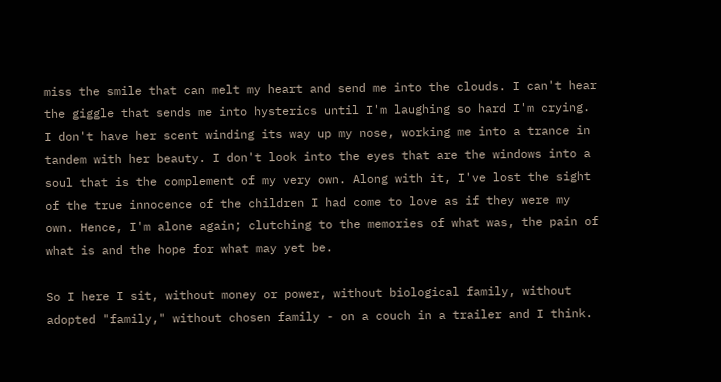miss the smile that can melt my heart and send me into the clouds. I can't hear the giggle that sends me into hysterics until I'm laughing so hard I'm crying. I don't have her scent winding its way up my nose, working me into a trance in tandem with her beauty. I don't look into the eyes that are the windows into a soul that is the complement of my very own. Along with it, I've lost the sight of the true innocence of the children I had come to love as if they were my own. Hence, I'm alone again; clutching to the memories of what was, the pain of what is and the hope for what may yet be.

So I here I sit, without money or power, without biological family, without adopted "family," without chosen family - on a couch in a trailer and I think.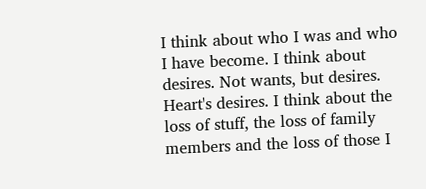I think about who I was and who I have become. I think about desires. Not wants, but desires. Heart's desires. I think about the loss of stuff, the loss of family members and the loss of those I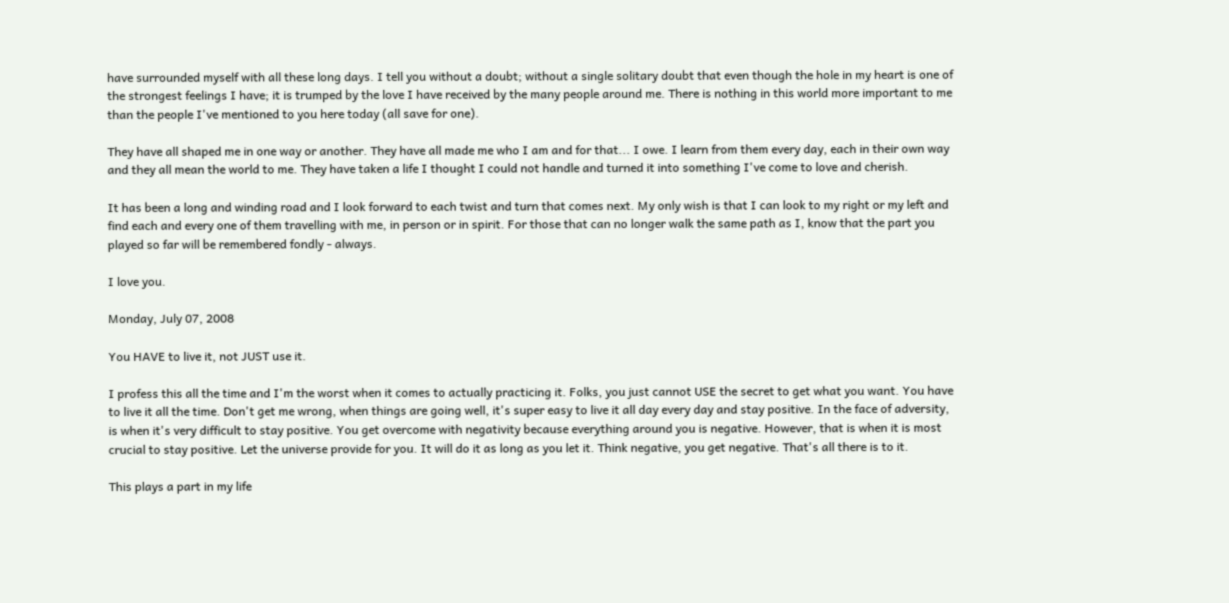have surrounded myself with all these long days. I tell you without a doubt; without a single solitary doubt that even though the hole in my heart is one of the strongest feelings I have; it is trumped by the love I have received by the many people around me. There is nothing in this world more important to me than the people I've mentioned to you here today (all save for one).

They have all shaped me in one way or another. They have all made me who I am and for that... I owe. I learn from them every day, each in their own way and they all mean the world to me. They have taken a life I thought I could not handle and turned it into something I've come to love and cherish.

It has been a long and winding road and I look forward to each twist and turn that comes next. My only wish is that I can look to my right or my left and find each and every one of them travelling with me, in person or in spirit. For those that can no longer walk the same path as I, know that the part you played so far will be remembered fondly - always.

I love you.

Monday, July 07, 2008

You HAVE to live it, not JUST use it.

I profess this all the time and I'm the worst when it comes to actually practicing it. Folks, you just cannot USE the secret to get what you want. You have to live it all the time. Don't get me wrong, when things are going well, it's super easy to live it all day every day and stay positive. In the face of adversity, is when it's very difficult to stay positive. You get overcome with negativity because everything around you is negative. However, that is when it is most crucial to stay positive. Let the universe provide for you. It will do it as long as you let it. Think negative, you get negative. That's all there is to it.

This plays a part in my life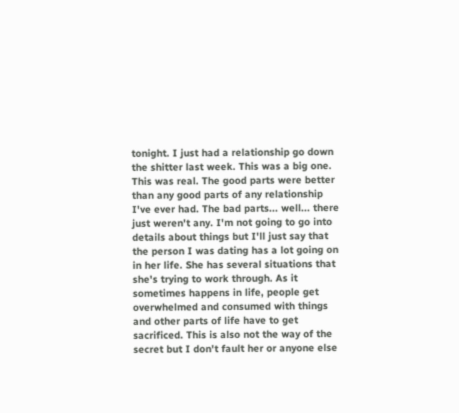tonight. I just had a relationship go down the shitter last week. This was a big one. This was real. The good parts were better than any good parts of any relationship I've ever had. The bad parts... well... there just weren't any. I'm not going to go into details about things but I'll just say that the person I was dating has a lot going on in her life. She has several situations that she's trying to work through. As it sometimes happens in life, people get overwhelmed and consumed with things and other parts of life have to get sacrificed. This is also not the way of the secret but I don't fault her or anyone else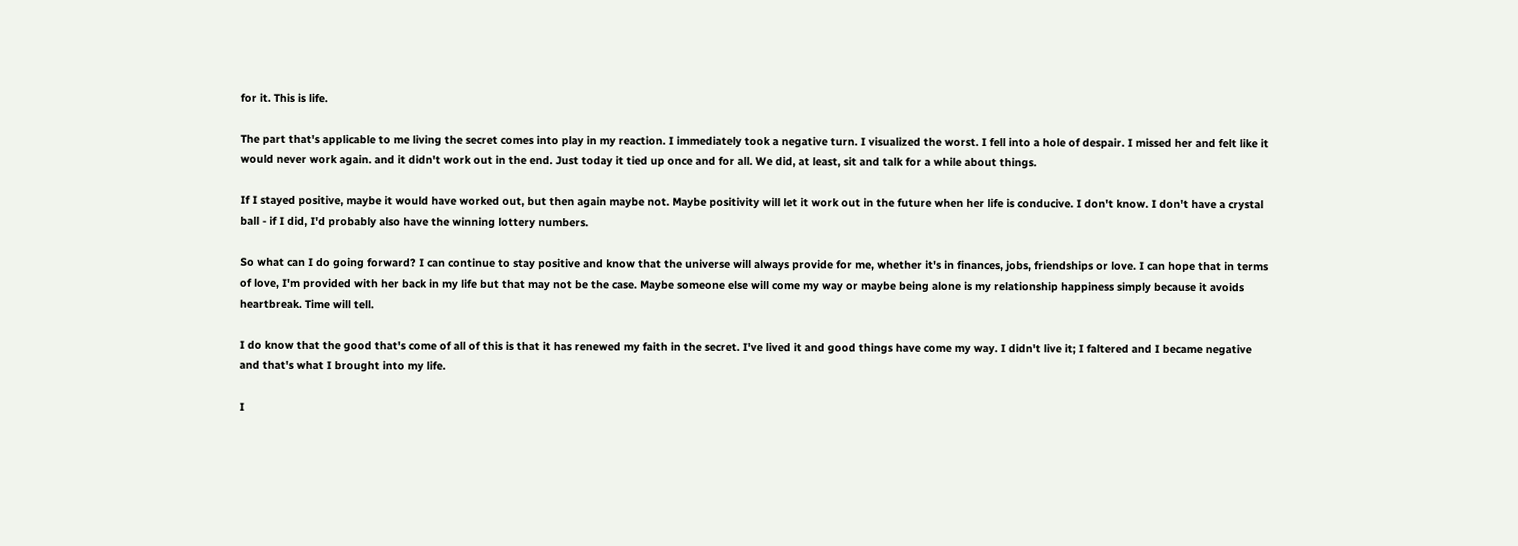for it. This is life.

The part that's applicable to me living the secret comes into play in my reaction. I immediately took a negative turn. I visualized the worst. I fell into a hole of despair. I missed her and felt like it would never work again. and it didn't work out in the end. Just today it tied up once and for all. We did, at least, sit and talk for a while about things.

If I stayed positive, maybe it would have worked out, but then again maybe not. Maybe positivity will let it work out in the future when her life is conducive. I don't know. I don't have a crystal ball - if I did, I'd probably also have the winning lottery numbers.

So what can I do going forward? I can continue to stay positive and know that the universe will always provide for me, whether it's in finances, jobs, friendships or love. I can hope that in terms of love, I'm provided with her back in my life but that may not be the case. Maybe someone else will come my way or maybe being alone is my relationship happiness simply because it avoids heartbreak. Time will tell.

I do know that the good that's come of all of this is that it has renewed my faith in the secret. I've lived it and good things have come my way. I didn't live it; I faltered and I became negative and that's what I brought into my life.

I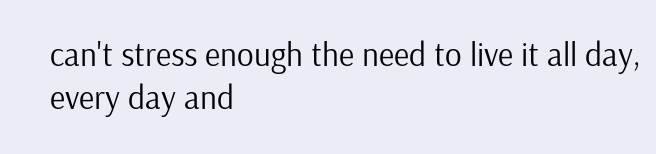can't stress enough the need to live it all day, every day and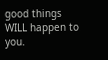good things WILL happen to you.